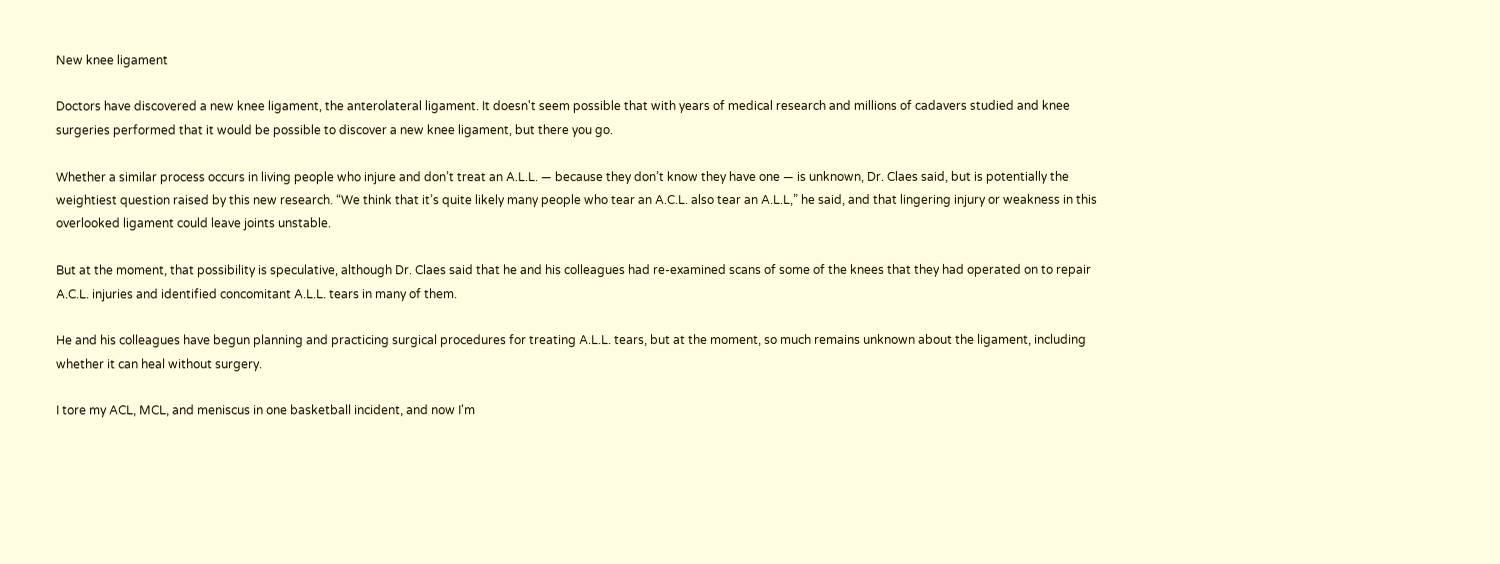New knee ligament

Doctors have discovered a new knee ligament, the anterolateral ligament. It doesn't seem possible that with years of medical research and millions of cadavers studied and knee surgeries performed that it would be possible to discover a new knee ligament, but there you go.

Whether a similar process occurs in living people who injure and don’t treat an A.L.L. — because they don’t know they have one — is unknown, Dr. Claes said, but is potentially the weightiest question raised by this new research. “We think that it’s quite likely many people who tear an A.C.L. also tear an A.L.L,” he said, and that lingering injury or weakness in this overlooked ligament could leave joints unstable.

But at the moment, that possibility is speculative, although Dr. Claes said that he and his colleagues had re-examined scans of some of the knees that they had operated on to repair A.C.L. injuries and identified concomitant A.L.L. tears in many of them.

He and his colleagues have begun planning and practicing surgical procedures for treating A.L.L. tears, but at the moment, so much remains unknown about the ligament, including whether it can heal without surgery.

I tore my ACL, MCL, and meniscus in one basketball incident, and now I'm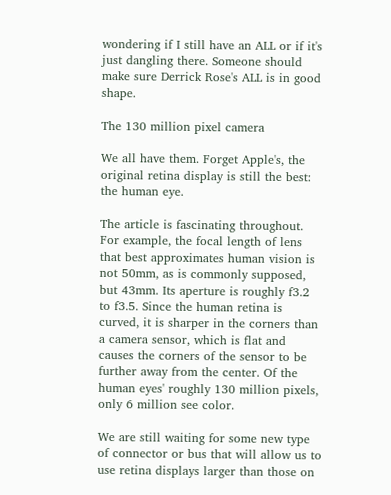wondering if I still have an ALL or if it's just dangling there. Someone should make sure Derrick Rose's ALL is in good shape.

The 130 million pixel camera

We all have them. Forget Apple's, the original retina display is still the best: the human eye.

The article is fascinating throughout. For example, the focal length of lens that best approximates human vision is not 50mm, as is commonly supposed, but 43mm. Its aperture is roughly f3.2 to f3.5. Since the human retina is curved, it is sharper in the corners than a camera sensor, which is flat and causes the corners of the sensor to be further away from the center. Of the human eyes' roughly 130 million pixels, only 6 million see color.

We are still waiting for some new type of connector or bus that will allow us to use retina displays larger than those on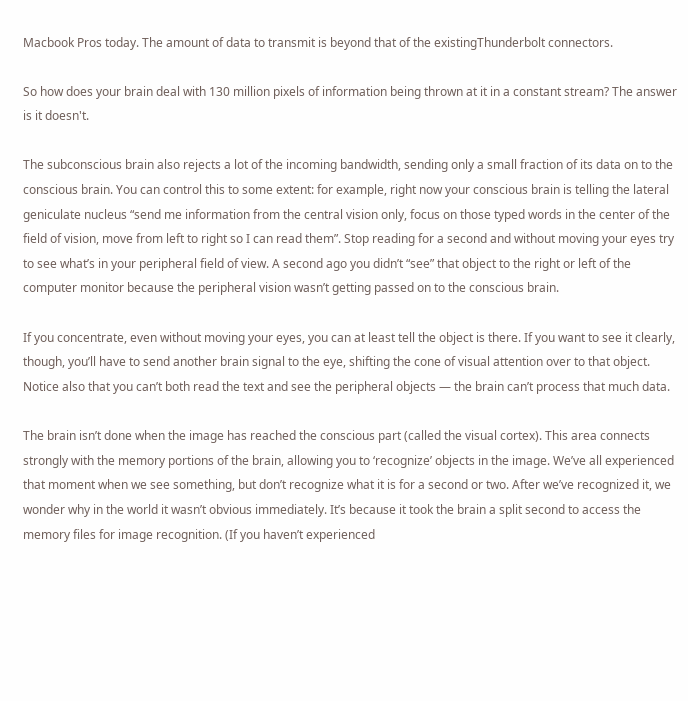Macbook Pros today. The amount of data to transmit is beyond that of the existingThunderbolt connectors.

So how does your brain deal with 130 million pixels of information being thrown at it in a constant stream? The answer is it doesn't.

The subconscious brain also rejects a lot of the incoming bandwidth, sending only a small fraction of its data on to the conscious brain. You can control this to some extent: for example, right now your conscious brain is telling the lateral geniculate nucleus “send me information from the central vision only, focus on those typed words in the center of the field of vision, move from left to right so I can read them”. Stop reading for a second and without moving your eyes try to see what’s in your peripheral field of view. A second ago you didn’t “see” that object to the right or left of the computer monitor because the peripheral vision wasn’t getting passed on to the conscious brain.

If you concentrate, even without moving your eyes, you can at least tell the object is there. If you want to see it clearly, though, you’ll have to send another brain signal to the eye, shifting the cone of visual attention over to that object. Notice also that you can’t both read the text and see the peripheral objects — the brain can’t process that much data.

The brain isn’t done when the image has reached the conscious part (called the visual cortex). This area connects strongly with the memory portions of the brain, allowing you to ‘recognize’ objects in the image. We’ve all experienced that moment when we see something, but don’t recognize what it is for a second or two. After we’ve recognized it, we wonder why in the world it wasn’t obvious immediately. It’s because it took the brain a split second to access the memory files for image recognition. (If you haven’t experienced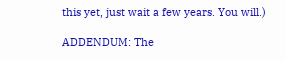this yet, just wait a few years. You will.)

ADDENDUM: The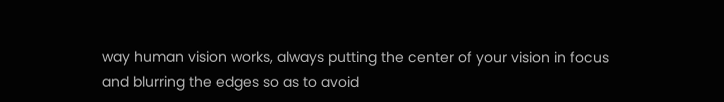way human vision works, always putting the center of your vision in focus and blurring the edges so as to avoid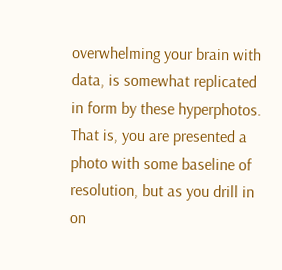overwhelming your brain with data, is somewhat replicated in form by these hyperphotos. That is, you are presented a photo with some baseline of resolution, but as you drill in on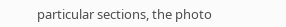particular sections, the photo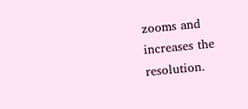zooms and increases the resolution.